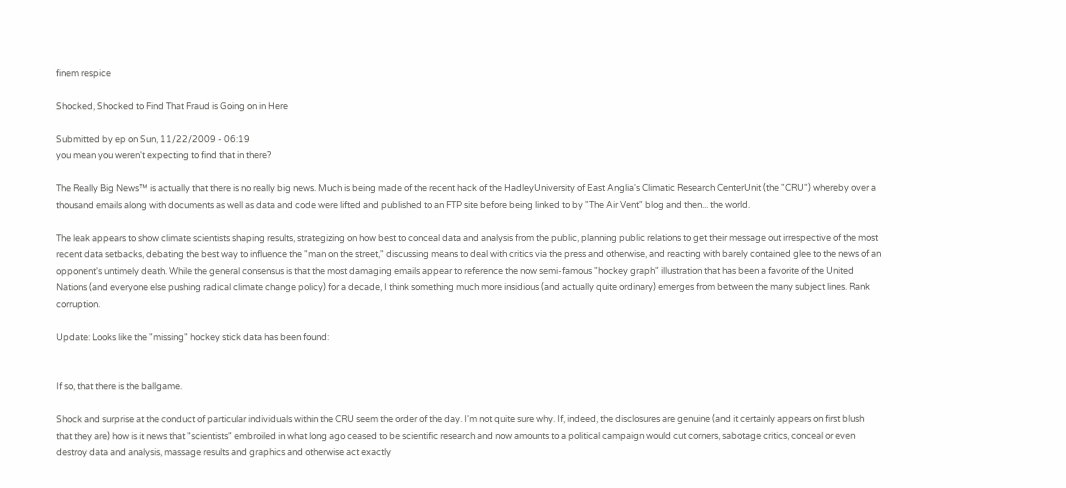finem respice

Shocked, Shocked to Find That Fraud is Going on in Here

Submitted by ep on Sun, 11/22/2009 - 06:19
you mean you weren't expecting to find that in there?

The Really Big News™ is actually that there is no really big news. Much is being made of the recent hack of the HadleyUniversity of East Anglia's Climatic Research CenterUnit (the "CRU") whereby over a thousand emails along with documents as well as data and code were lifted and published to an FTP site before being linked to by "The Air Vent" blog and then... the world.

The leak appears to show climate scientists shaping results, strategizing on how best to conceal data and analysis from the public, planning public relations to get their message out irrespective of the most recent data setbacks, debating the best way to influence the "man on the street," discussing means to deal with critics via the press and otherwise, and reacting with barely contained glee to the news of an opponent's untimely death. While the general consensus is that the most damaging emails appear to reference the now semi-famous "hockey graph" illustration that has been a favorite of the United Nations (and everyone else pushing radical climate change policy) for a decade, I think something much more insidious (and actually quite ordinary) emerges from between the many subject lines. Rank corruption.

Update: Looks like the "missing" hockey stick data has been found:


If so, that there is the ballgame.

Shock and surprise at the conduct of particular individuals within the CRU seem the order of the day. I'm not quite sure why. If, indeed, the disclosures are genuine (and it certainly appears on first blush that they are) how is it news that "scientists" embroiled in what long ago ceased to be scientific research and now amounts to a political campaign would cut corners, sabotage critics, conceal or even destroy data and analysis, massage results and graphics and otherwise act exactly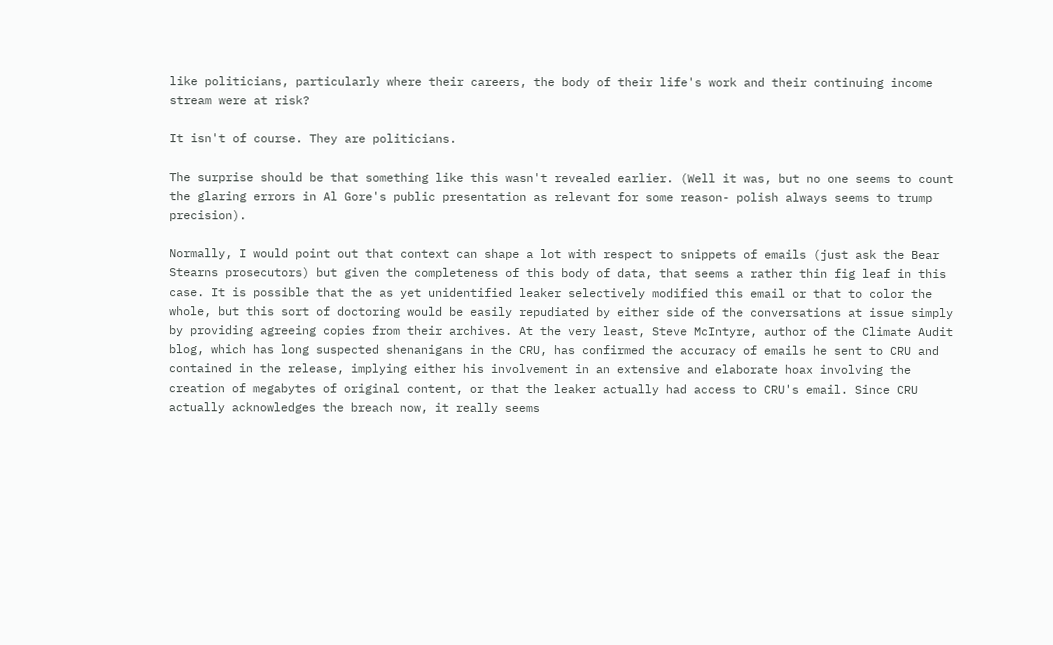like politicians, particularly where their careers, the body of their life's work and their continuing income stream were at risk?

It isn't of course. They are politicians.

The surprise should be that something like this wasn't revealed earlier. (Well it was, but no one seems to count the glaring errors in Al Gore's public presentation as relevant for some reason- polish always seems to trump precision).

Normally, I would point out that context can shape a lot with respect to snippets of emails (just ask the Bear Stearns prosecutors) but given the completeness of this body of data, that seems a rather thin fig leaf in this case. It is possible that the as yet unidentified leaker selectively modified this email or that to color the whole, but this sort of doctoring would be easily repudiated by either side of the conversations at issue simply by providing agreeing copies from their archives. At the very least, Steve McIntyre, author of the Climate Audit blog, which has long suspected shenanigans in the CRU, has confirmed the accuracy of emails he sent to CRU and contained in the release, implying either his involvement in an extensive and elaborate hoax involving the creation of megabytes of original content, or that the leaker actually had access to CRU's email. Since CRU actually acknowledges the breach now, it really seems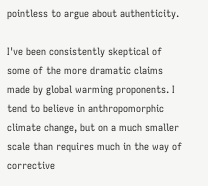pointless to argue about authenticity.

I've been consistently skeptical of some of the more dramatic claims made by global warming proponents. I tend to believe in anthropomorphic climate change, but on a much smaller scale than requires much in the way of corrective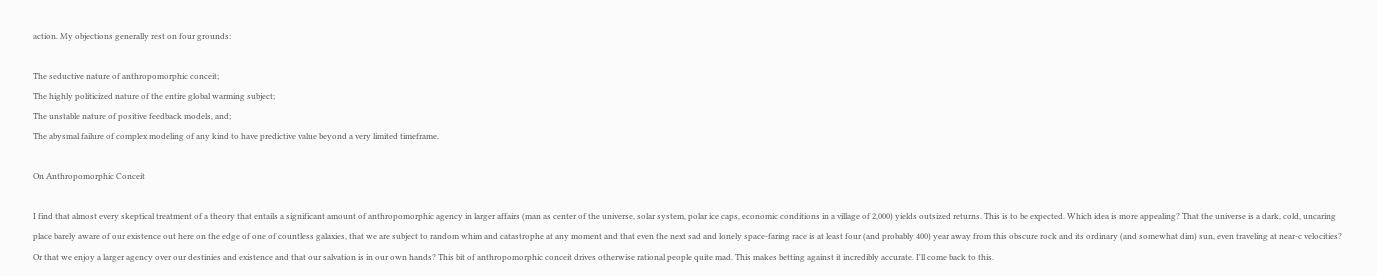action. My objections generally rest on four grounds:

The seductive nature of anthropomorphic conceit;
The highly politicized nature of the entire global warming subject;
The unstable nature of positive feedback models, and;
The abysmal failure of complex modeling of any kind to have predictive value beyond a very limited timeframe.

On Anthropomorphic Conceit

I find that almost every skeptical treatment of a theory that entails a significant amount of anthropomorphic agency in larger affairs (man as center of the universe, solar system, polar ice caps, economic conditions in a village of 2,000) yields outsized returns. This is to be expected. Which idea is more appealing? That the universe is a dark, cold, uncaring place barely aware of our existence out here on the edge of one of countless galaxies, that we are subject to random whim and catastrophe at any moment and that even the next sad and lonely space-faring race is at least four (and probably 400) year away from this obscure rock and its ordinary (and somewhat dim) sun, even traveling at near-c velocities? Or that we enjoy a larger agency over our destinies and existence and that our salvation is in our own hands? This bit of anthropomorphic conceit drives otherwise rational people quite mad. This makes betting against it incredibly accurate. I'll come back to this.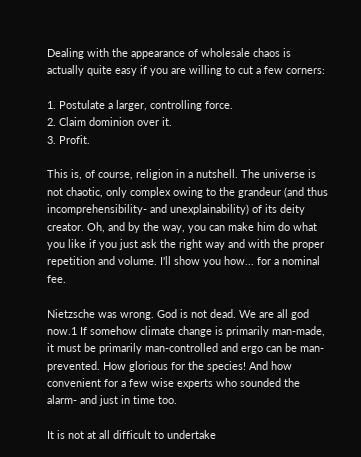Dealing with the appearance of wholesale chaos is actually quite easy if you are willing to cut a few corners:

1. Postulate a larger, controlling force.
2. Claim dominion over it.
3. Profit.

This is, of course, religion in a nutshell. The universe is not chaotic, only complex owing to the grandeur (and thus incomprehensibility- and unexplainability) of its deity creator. Oh, and by the way, you can make him do what you like if you just ask the right way and with the proper repetition and volume. I'll show you how... for a nominal fee.

Nietzsche was wrong. God is not dead. We are all god now.1 If somehow climate change is primarily man-made, it must be primarily man-controlled and ergo can be man-prevented. How glorious for the species! And how convenient for a few wise experts who sounded the alarm- and just in time too.

It is not at all difficult to undertake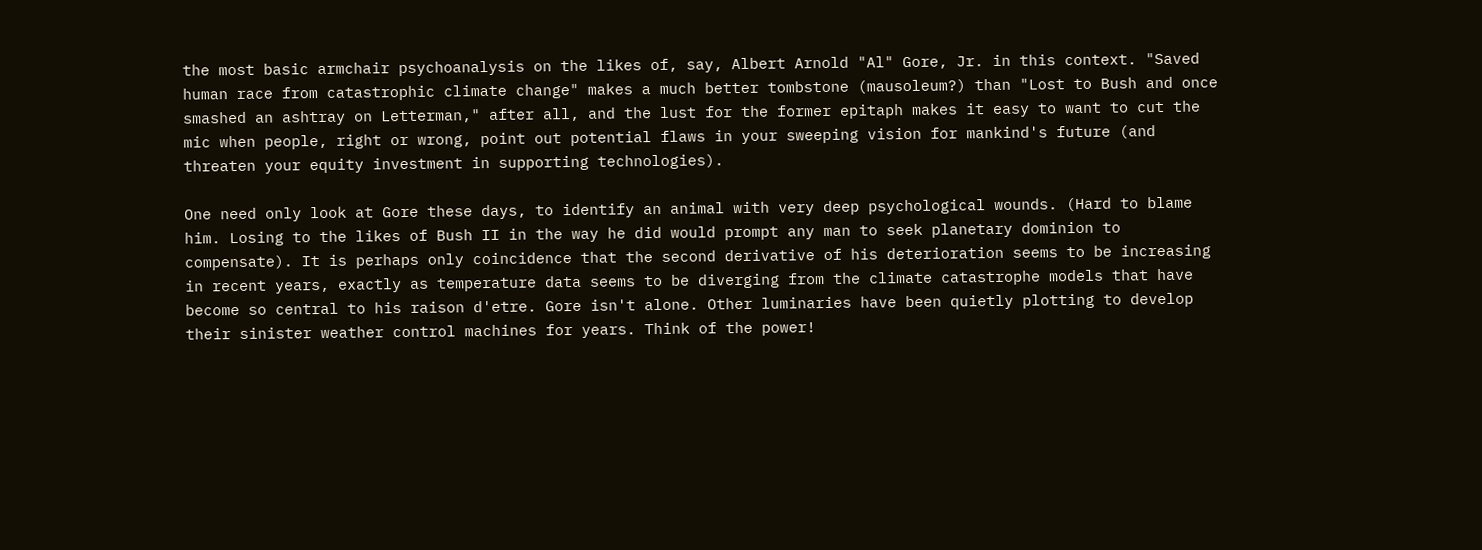the most basic armchair psychoanalysis on the likes of, say, Albert Arnold "Al" Gore, Jr. in this context. "Saved human race from catastrophic climate change" makes a much better tombstone (mausoleum?) than "Lost to Bush and once smashed an ashtray on Letterman," after all, and the lust for the former epitaph makes it easy to want to cut the mic when people, right or wrong, point out potential flaws in your sweeping vision for mankind's future (and threaten your equity investment in supporting technologies).

One need only look at Gore these days, to identify an animal with very deep psychological wounds. (Hard to blame him. Losing to the likes of Bush II in the way he did would prompt any man to seek planetary dominion to compensate). It is perhaps only coincidence that the second derivative of his deterioration seems to be increasing in recent years, exactly as temperature data seems to be diverging from the climate catastrophe models that have become so central to his raison d'etre. Gore isn't alone. Other luminaries have been quietly plotting to develop their sinister weather control machines for years. Think of the power!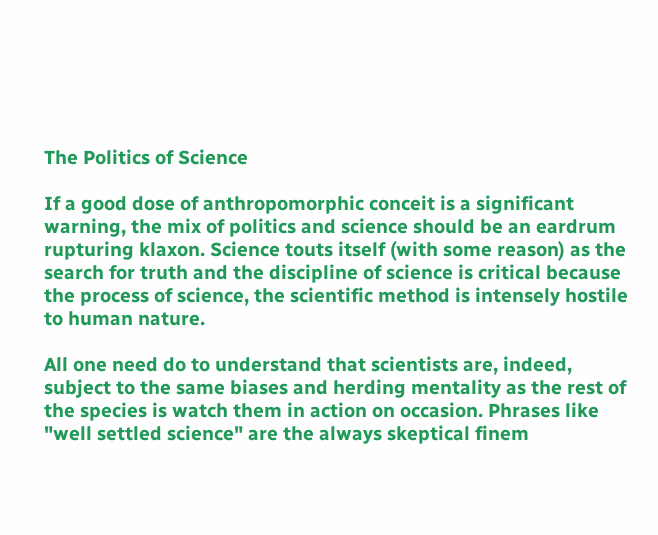The Politics of Science

If a good dose of anthropomorphic conceit is a significant warning, the mix of politics and science should be an eardrum rupturing klaxon. Science touts itself (with some reason) as the search for truth and the discipline of science is critical because the process of science, the scientific method is intensely hostile to human nature.

All one need do to understand that scientists are, indeed, subject to the same biases and herding mentality as the rest of the species is watch them in action on occasion. Phrases like "well settled science" are the always skeptical finem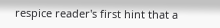respice reader's first hint that a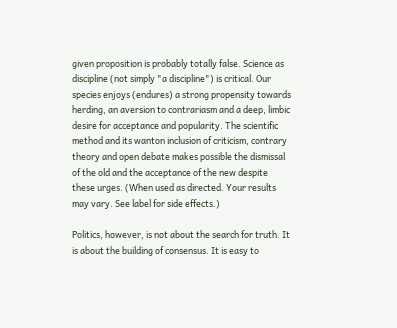given proposition is probably totally false. Science as discipline (not simply "a discipline") is critical. Our species enjoys (endures) a strong propensity towards herding, an aversion to contrariasm and a deep, limbic desire for acceptance and popularity. The scientific method and its wanton inclusion of criticism, contrary theory and open debate makes possible the dismissal of the old and the acceptance of the new despite these urges. (When used as directed. Your results may vary. See label for side effects.)

Politics, however, is not about the search for truth. It is about the building of consensus. It is easy to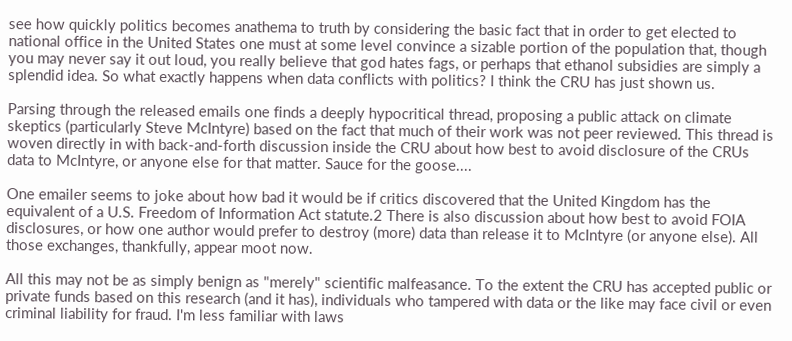see how quickly politics becomes anathema to truth by considering the basic fact that in order to get elected to national office in the United States one must at some level convince a sizable portion of the population that, though you may never say it out loud, you really believe that god hates fags, or perhaps that ethanol subsidies are simply a splendid idea. So what exactly happens when data conflicts with politics? I think the CRU has just shown us.

Parsing through the released emails one finds a deeply hypocritical thread, proposing a public attack on climate skeptics (particularly Steve McIntyre) based on the fact that much of their work was not peer reviewed. This thread is woven directly in with back-and-forth discussion inside the CRU about how best to avoid disclosure of the CRUs data to McIntyre, or anyone else for that matter. Sauce for the goose....

One emailer seems to joke about how bad it would be if critics discovered that the United Kingdom has the equivalent of a U.S. Freedom of Information Act statute.2 There is also discussion about how best to avoid FOIA disclosures, or how one author would prefer to destroy (more) data than release it to McIntyre (or anyone else). All those exchanges, thankfully, appear moot now.

All this may not be as simply benign as "merely" scientific malfeasance. To the extent the CRU has accepted public or private funds based on this research (and it has), individuals who tampered with data or the like may face civil or even criminal liability for fraud. I'm less familiar with laws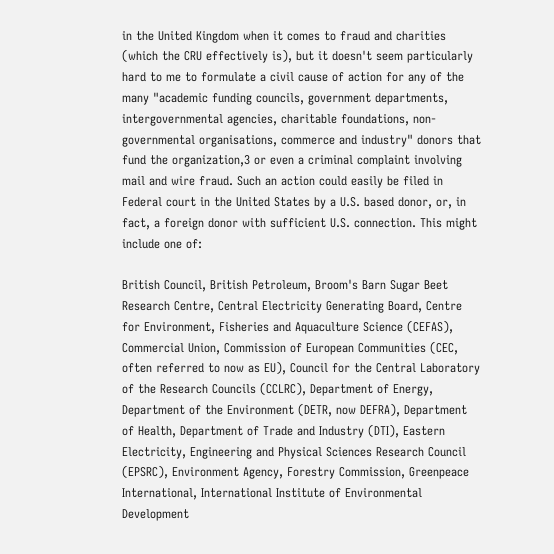in the United Kingdom when it comes to fraud and charities (which the CRU effectively is), but it doesn't seem particularly hard to me to formulate a civil cause of action for any of the many "academic funding councils, government departments, intergovernmental agencies, charitable foundations, non-governmental organisations, commerce and industry" donors that fund the organization,3 or even a criminal complaint involving mail and wire fraud. Such an action could easily be filed in Federal court in the United States by a U.S. based donor, or, in fact, a foreign donor with sufficient U.S. connection. This might include one of:

British Council, British Petroleum, Broom's Barn Sugar Beet Research Centre, Central Electricity Generating Board, Centre for Environment, Fisheries and Aquaculture Science (CEFAS), Commercial Union, Commission of European Communities (CEC, often referred to now as EU), Council for the Central Laboratory of the Research Councils (CCLRC), Department of Energy, Department of the Environment (DETR, now DEFRA), Department of Health, Department of Trade and Industry (DTI), Eastern Electricity, Engineering and Physical Sciences Research Council (EPSRC), Environment Agency, Forestry Commission, Greenpeace International, International Institute of Environmental Development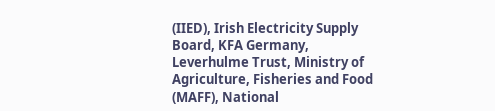(IIED), Irish Electricity Supply Board, KFA Germany, Leverhulme Trust, Ministry of Agriculture, Fisheries and Food (MAFF), National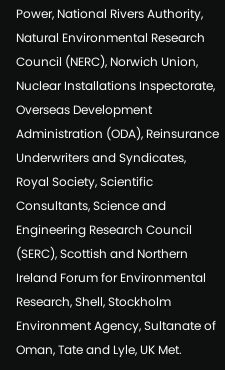Power, National Rivers Authority, Natural Environmental Research Council (NERC), Norwich Union, Nuclear Installations Inspectorate, Overseas Development Administration (ODA), Reinsurance Underwriters and Syndicates, Royal Society, Scientific Consultants, Science and Engineering Research Council (SERC), Scottish and Northern Ireland Forum for Environmental Research, Shell, Stockholm Environment Agency, Sultanate of Oman, Tate and Lyle, UK Met.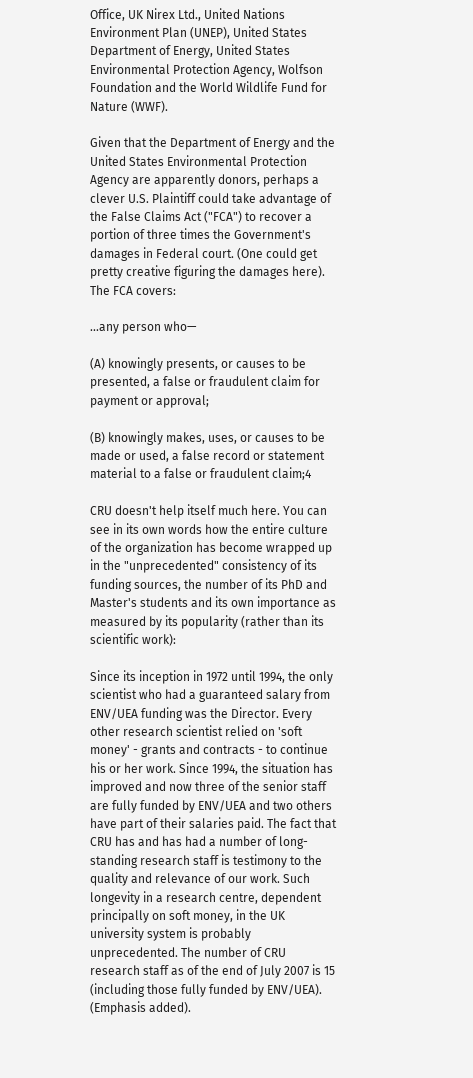Office, UK Nirex Ltd., United Nations Environment Plan (UNEP), United States Department of Energy, United States Environmental Protection Agency, Wolfson Foundation and the World Wildlife Fund for Nature (WWF).

Given that the Department of Energy and the United States Environmental Protection Agency are apparently donors, perhaps a clever U.S. Plaintiff could take advantage of the False Claims Act ("FCA") to recover a portion of three times the Government's damages in Federal court. (One could get pretty creative figuring the damages here). The FCA covers:

...any person who—

(A) knowingly presents, or causes to be presented, a false or fraudulent claim for payment or approval;

(B) knowingly makes, uses, or causes to be made or used, a false record or statement material to a false or fraudulent claim;4

CRU doesn't help itself much here. You can see in its own words how the entire culture of the organization has become wrapped up in the "unprecedented" consistency of its funding sources, the number of its PhD and Master's students and its own importance as measured by its popularity (rather than its scientific work):

Since its inception in 1972 until 1994, the only scientist who had a guaranteed salary from ENV/UEA funding was the Director. Every other research scientist relied on 'soft money' - grants and contracts - to continue his or her work. Since 1994, the situation has improved and now three of the senior staff are fully funded by ENV/UEA and two others have part of their salaries paid. The fact that CRU has and has had a number of long-standing research staff is testimony to the quality and relevance of our work. Such longevity in a research centre, dependent principally on soft money, in the UK university system is probably unprecedented. The number of CRU research staff as of the end of July 2007 is 15 (including those fully funded by ENV/UEA). (Emphasis added).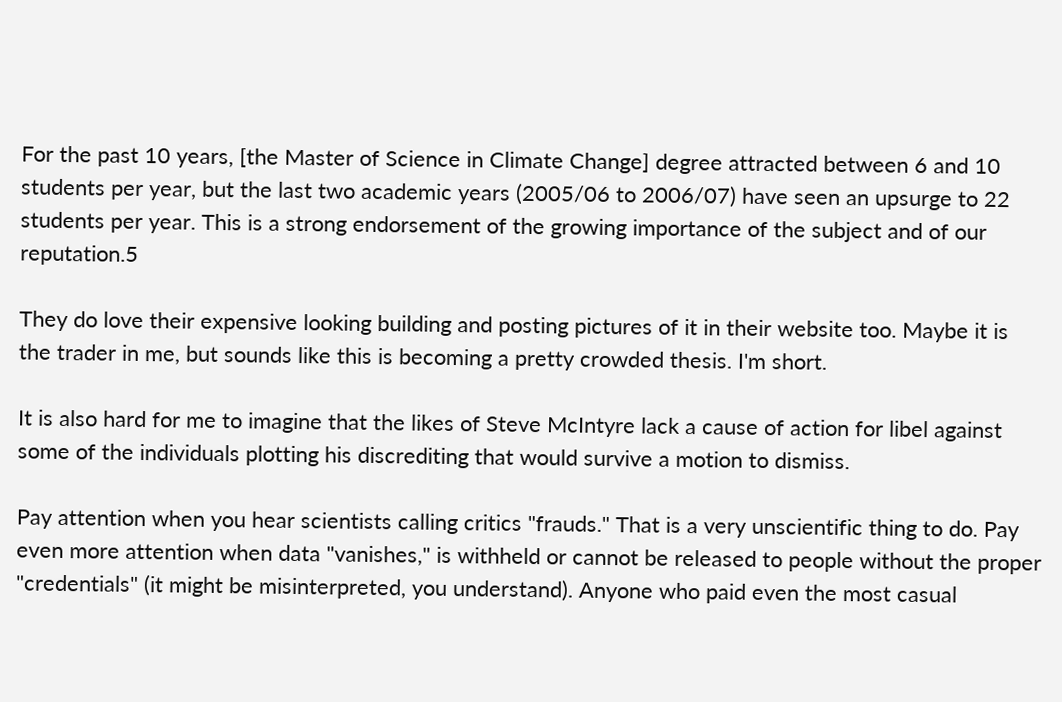For the past 10 years, [the Master of Science in Climate Change] degree attracted between 6 and 10 students per year, but the last two academic years (2005/06 to 2006/07) have seen an upsurge to 22 students per year. This is a strong endorsement of the growing importance of the subject and of our reputation.5

They do love their expensive looking building and posting pictures of it in their website too. Maybe it is the trader in me, but sounds like this is becoming a pretty crowded thesis. I'm short.

It is also hard for me to imagine that the likes of Steve McIntyre lack a cause of action for libel against some of the individuals plotting his discrediting that would survive a motion to dismiss.

Pay attention when you hear scientists calling critics "frauds." That is a very unscientific thing to do. Pay even more attention when data "vanishes," is withheld or cannot be released to people without the proper "credentials" (it might be misinterpreted, you understand). Anyone who paid even the most casual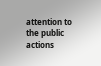attention to the public actions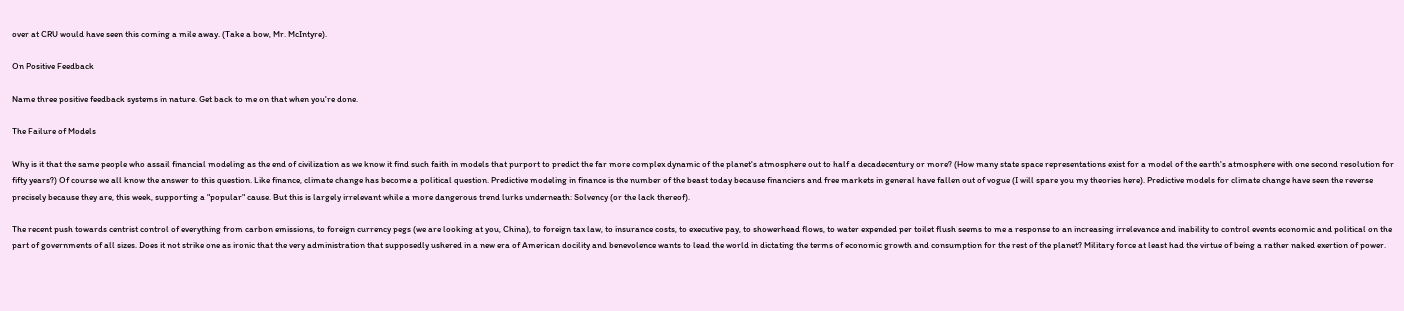over at CRU would have seen this coming a mile away. (Take a bow, Mr. McIntyre).

On Positive Feedback

Name three positive feedback systems in nature. Get back to me on that when you're done.

The Failure of Models

Why is it that the same people who assail financial modeling as the end of civilization as we know it find such faith in models that purport to predict the far more complex dynamic of the planet's atmosphere out to half a decadecentury or more? (How many state space representations exist for a model of the earth's atmosphere with one second resolution for fifty years?) Of course we all know the answer to this question. Like finance, climate change has become a political question. Predictive modeling in finance is the number of the beast today because financiers and free markets in general have fallen out of vogue (I will spare you my theories here). Predictive models for climate change have seen the reverse precisely because they are, this week, supporting a "popular" cause. But this is largely irrelevant while a more dangerous trend lurks underneath: Solvency (or the lack thereof).

The recent push towards centrist control of everything from carbon emissions, to foreign currency pegs (we are looking at you, China), to foreign tax law, to insurance costs, to executive pay, to showerhead flows, to water expended per toilet flush seems to me a response to an increasing irrelevance and inability to control events economic and political on the part of governments of all sizes. Does it not strike one as ironic that the very administration that supposedly ushered in a new era of American docility and benevolence wants to lead the world in dictating the terms of economic growth and consumption for the rest of the planet? Military force at least had the virtue of being a rather naked exertion of power.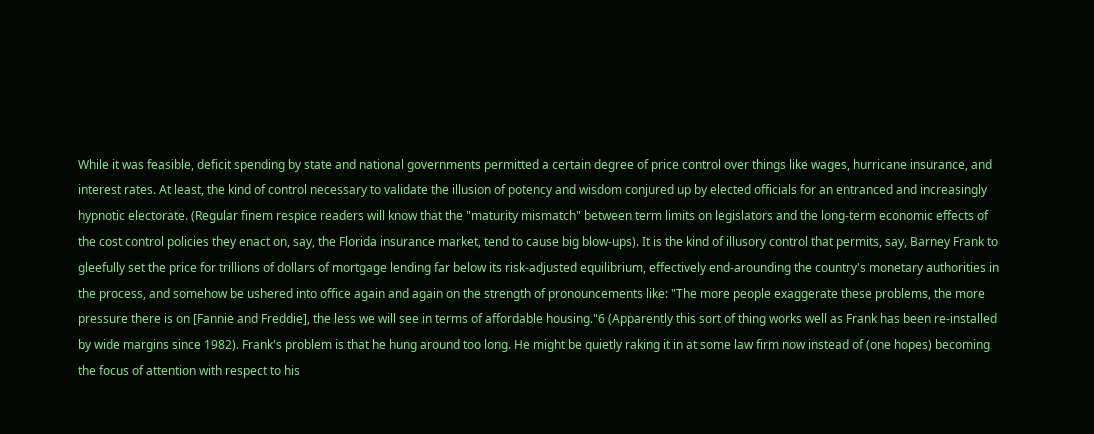While it was feasible, deficit spending by state and national governments permitted a certain degree of price control over things like wages, hurricane insurance, and interest rates. At least, the kind of control necessary to validate the illusion of potency and wisdom conjured up by elected officials for an entranced and increasingly hypnotic electorate. (Regular finem respice readers will know that the "maturity mismatch" between term limits on legislators and the long-term economic effects of the cost control policies they enact on, say, the Florida insurance market, tend to cause big blow-ups). It is the kind of illusory control that permits, say, Barney Frank to gleefully set the price for trillions of dollars of mortgage lending far below its risk-adjusted equilibrium, effectively end-arounding the country's monetary authorities in the process, and somehow be ushered into office again and again on the strength of pronouncements like: "The more people exaggerate these problems, the more pressure there is on [Fannie and Freddie], the less we will see in terms of affordable housing."6 (Apparently this sort of thing works well as Frank has been re-installed by wide margins since 1982). Frank's problem is that he hung around too long. He might be quietly raking it in at some law firm now instead of (one hopes) becoming the focus of attention with respect to his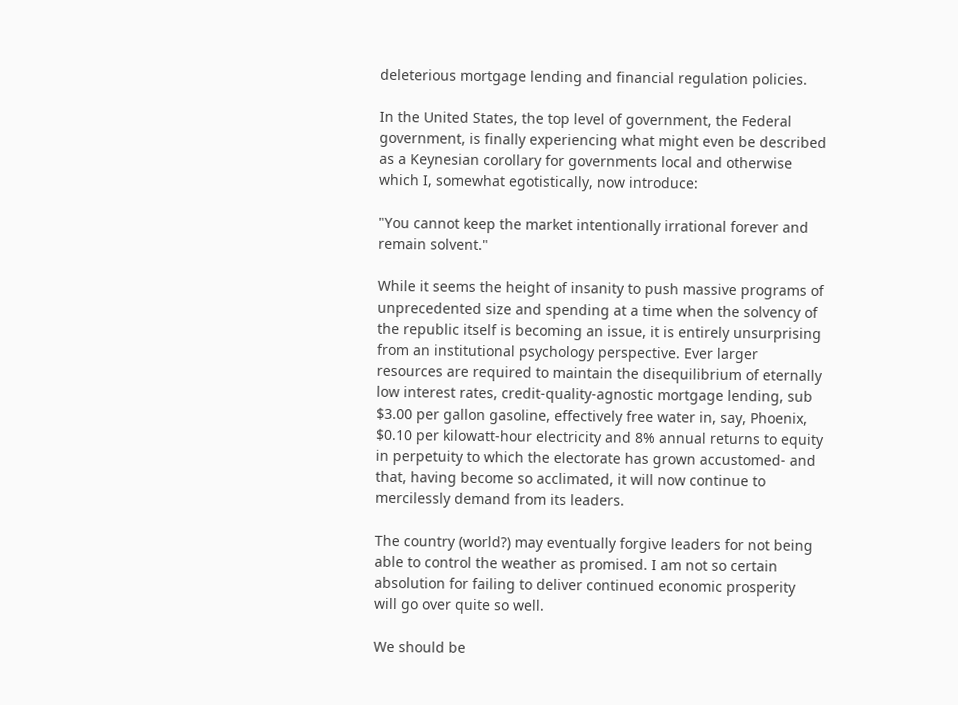deleterious mortgage lending and financial regulation policies.

In the United States, the top level of government, the Federal government, is finally experiencing what might even be described as a Keynesian corollary for governments local and otherwise which I, somewhat egotistically, now introduce:

"You cannot keep the market intentionally irrational forever and remain solvent."

While it seems the height of insanity to push massive programs of unprecedented size and spending at a time when the solvency of the republic itself is becoming an issue, it is entirely unsurprising from an institutional psychology perspective. Ever larger resources are required to maintain the disequilibrium of eternally low interest rates, credit-quality-agnostic mortgage lending, sub $3.00 per gallon gasoline, effectively free water in, say, Phoenix, $0.10 per kilowatt-hour electricity and 8% annual returns to equity in perpetuity to which the electorate has grown accustomed- and that, having become so acclimated, it will now continue to mercilessly demand from its leaders.

The country (world?) may eventually forgive leaders for not being able to control the weather as promised. I am not so certain absolution for failing to deliver continued economic prosperity will go over quite so well.

We should be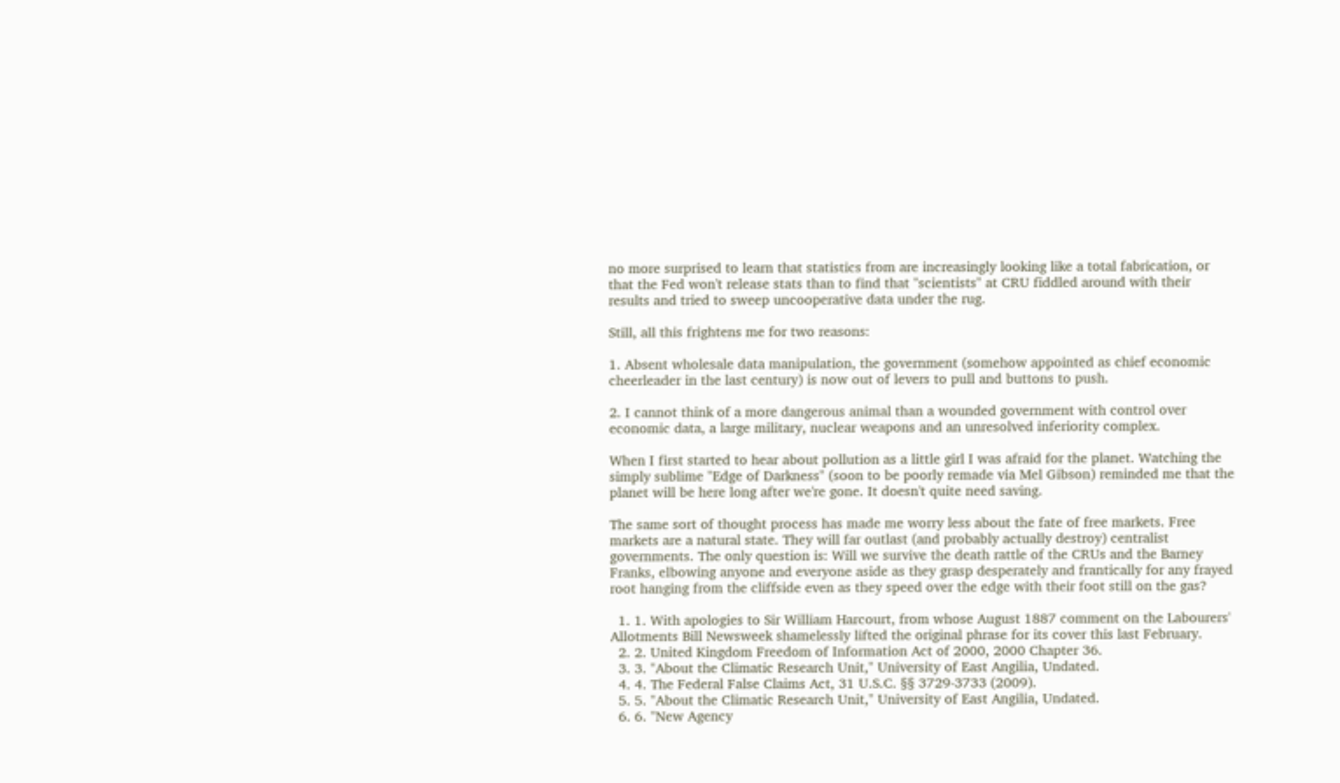no more surprised to learn that statistics from are increasingly looking like a total fabrication, or that the Fed won't release stats than to find that "scientists" at CRU fiddled around with their results and tried to sweep uncooperative data under the rug.

Still, all this frightens me for two reasons:

1. Absent wholesale data manipulation, the government (somehow appointed as chief economic cheerleader in the last century) is now out of levers to pull and buttons to push.

2. I cannot think of a more dangerous animal than a wounded government with control over economic data, a large military, nuclear weapons and an unresolved inferiority complex.

When I first started to hear about pollution as a little girl I was afraid for the planet. Watching the simply sublime "Edge of Darkness" (soon to be poorly remade via Mel Gibson) reminded me that the planet will be here long after we're gone. It doesn't quite need saving.

The same sort of thought process has made me worry less about the fate of free markets. Free markets are a natural state. They will far outlast (and probably actually destroy) centralist governments. The only question is: Will we survive the death rattle of the CRUs and the Barney Franks, elbowing anyone and everyone aside as they grasp desperately and frantically for any frayed root hanging from the cliffside even as they speed over the edge with their foot still on the gas?

  1. 1. With apologies to Sir William Harcourt, from whose August 1887 comment on the Labourers' Allotments Bill Newsweek shamelessly lifted the original phrase for its cover this last February.
  2. 2. United Kingdom Freedom of Information Act of 2000, 2000 Chapter 36.
  3. 3. "About the Climatic Research Unit," University of East Angilia, Undated.
  4. 4. The Federal False Claims Act, 31 U.S.C. §§ 3729-3733 (2009).
  5. 5. "About the Climatic Research Unit," University of East Angilia, Undated.
  6. 6. "New Agency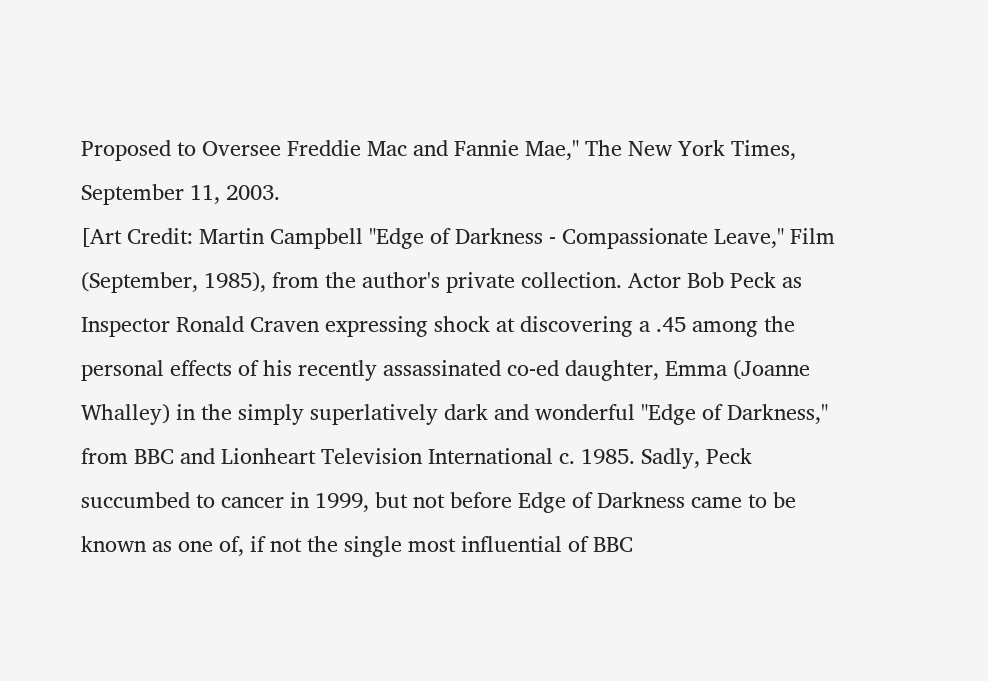Proposed to Oversee Freddie Mac and Fannie Mae," The New York Times, September 11, 2003.
[Art Credit: Martin Campbell "Edge of Darkness - Compassionate Leave," Film (September, 1985), from the author's private collection. Actor Bob Peck as Inspector Ronald Craven expressing shock at discovering a .45 among the personal effects of his recently assassinated co-ed daughter, Emma (Joanne Whalley) in the simply superlatively dark and wonderful "Edge of Darkness," from BBC and Lionheart Television International c. 1985. Sadly, Peck succumbed to cancer in 1999, but not before Edge of Darkness came to be known as one of, if not the single most influential of BBC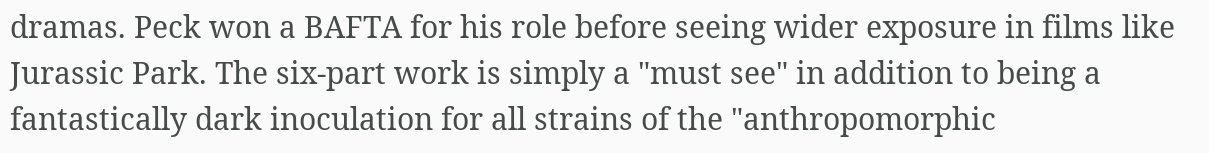dramas. Peck won a BAFTA for his role before seeing wider exposure in films like Jurassic Park. The six-part work is simply a "must see" in addition to being a fantastically dark inoculation for all strains of the "anthropomorphic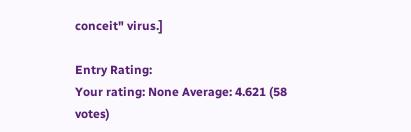conceit" virus.]

Entry Rating:
Your rating: None Average: 4.621 (58 votes)